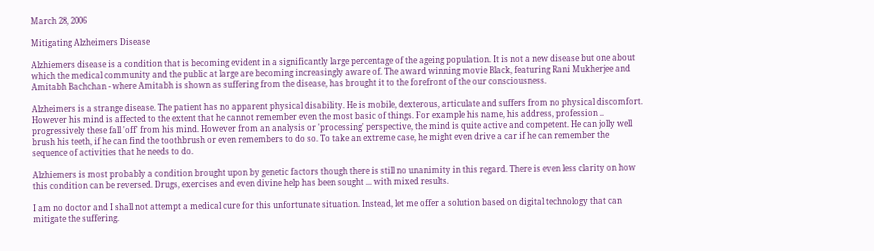March 28, 2006

Mitigating Alzheimers Disease

Alzhiemers disease is a condition that is becoming evident in a significantly large percentage of the ageing population. It is not a new disease but one about which the medical community and the public at large are becoming increasingly aware of. The award winning movie Black, featuring Rani Mukherjee and Amitabh Bachchan - where Amitabh is shown as suffering from the disease, has brought it to the forefront of the our consciousness.

Alzheimers is a strange disease. The patient has no apparent physical disability. He is mobile, dexterous, articulate and suffers from no physical discomfort. However his mind is affected to the extent that he cannot remember even the most basic of things. For example his name, his address, profession .. progressively these fall 'off' from his mind. However from an analysis or 'processing' perspective, the mind is quite active and competent. He can jolly well brush his teeth, if he can find the toothbrush or even remembers to do so. To take an extreme case, he might even drive a car if he can remember the sequence of activities that he needs to do.

Alzhiemers is most probably a condition brought upon by genetic factors though there is still no unanimity in this regard. There is even less clarity on how this condition can be reversed. Drugs, exercises and even divine help has been sought ... with mixed results.

I am no doctor and I shall not attempt a medical cure for this unfortunate situation. Instead, let me offer a solution based on digital technology that can mitigate the suffering.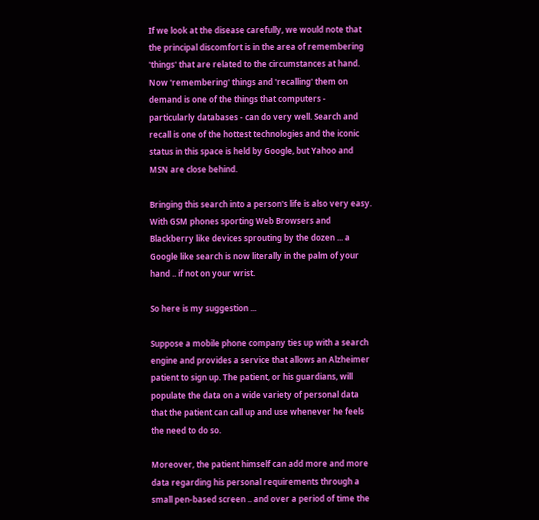If we look at the disease carefully, we would note that the principal discomfort is in the area of remembering 'things' that are related to the circumstances at hand. Now 'remembering' things and 'recalling' them on demand is one of the things that computers - particularly databases - can do very well. Search and recall is one of the hottest technologies and the iconic status in this space is held by Google, but Yahoo and MSN are close behind.

Bringing this search into a person's life is also very easy. With GSM phones sporting Web Browsers and Blackberry like devices sprouting by the dozen ... a Google like search is now literally in the palm of your hand .. if not on your wrist.

So here is my suggestion ...

Suppose a mobile phone company ties up with a search engine and provides a service that allows an Alzheimer patient to sign up. The patient, or his guardians, will populate the data on a wide variety of personal data that the patient can call up and use whenever he feels the need to do so.

Moreover, the patient himself can add more and more data regarding his personal requirements through a small pen-based screen .. and over a period of time the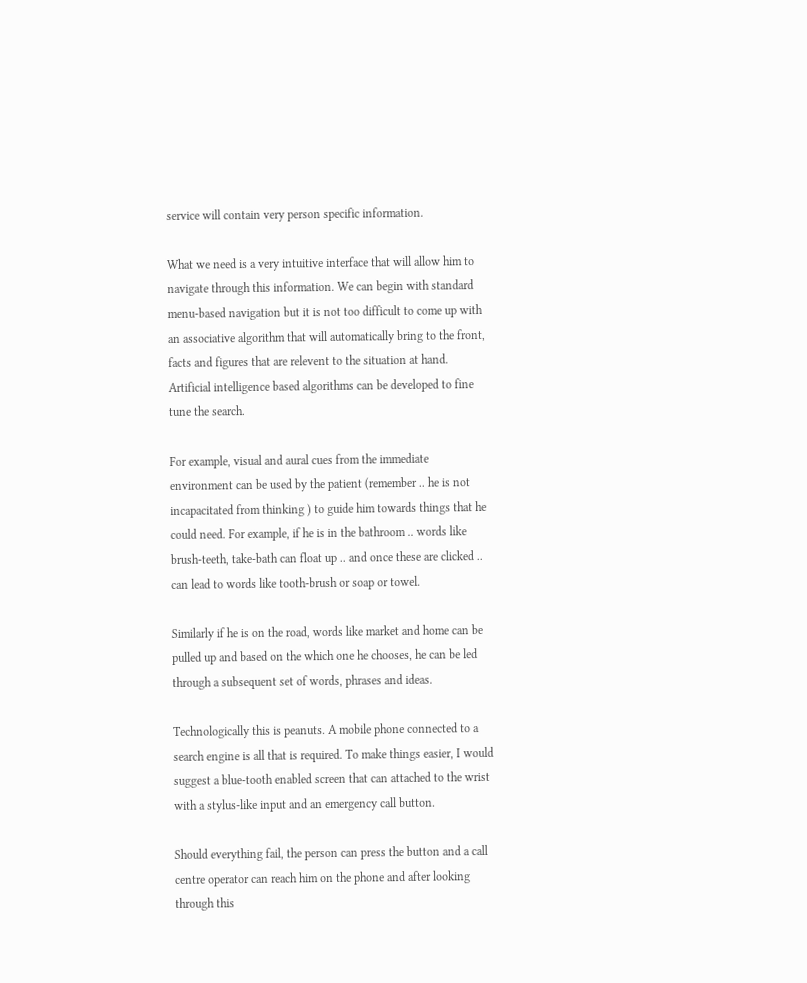service will contain very person specific information.

What we need is a very intuitive interface that will allow him to navigate through this information. We can begin with standard menu-based navigation but it is not too difficult to come up with an associative algorithm that will automatically bring to the front, facts and figures that are relevent to the situation at hand. Artificial intelligence based algorithms can be developed to fine tune the search.

For example, visual and aural cues from the immediate environment can be used by the patient (remember .. he is not incapacitated from thinking ) to guide him towards things that he could need. For example, if he is in the bathroom .. words like brush-teeth, take-bath can float up .. and once these are clicked .. can lead to words like tooth-brush or soap or towel.

Similarly if he is on the road, words like market and home can be pulled up and based on the which one he chooses, he can be led through a subsequent set of words, phrases and ideas.

Technologically this is peanuts. A mobile phone connected to a search engine is all that is required. To make things easier, I would suggest a blue-tooth enabled screen that can attached to the wrist with a stylus-like input and an emergency call button.

Should everything fail, the person can press the button and a call centre operator can reach him on the phone and after looking through this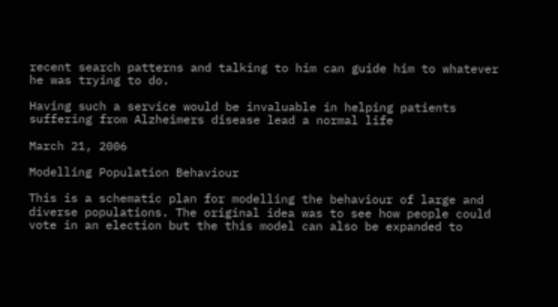recent search patterns and talking to him can guide him to whatever he was trying to do.

Having such a service would be invaluable in helping patients suffering from Alzheimers disease lead a normal life

March 21, 2006

Modelling Population Behaviour

This is a schematic plan for modelling the behaviour of large and diverse populations. The original idea was to see how people could vote in an election but the this model can also be expanded to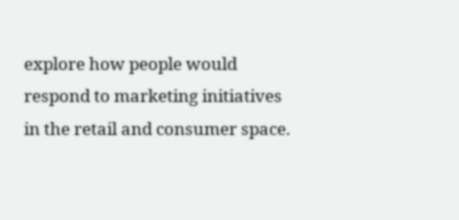explore how people would respond to marketing initiatives in the retail and consumer space.